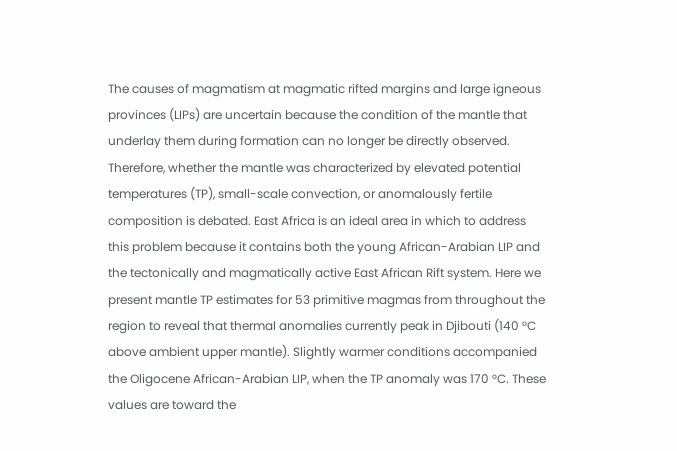The causes of magmatism at magmatic rifted margins and large igneous provinces (LIPs) are uncertain because the condition of the mantle that underlay them during formation can no longer be directly observed. Therefore, whether the mantle was characterized by elevated potential temperatures (TP), small-scale convection, or anomalously fertile composition is debated. East Africa is an ideal area in which to address this problem because it contains both the young African-Arabian LIP and the tectonically and magmatically active East African Rift system. Here we present mantle TP estimates for 53 primitive magmas from throughout the region to reveal that thermal anomalies currently peak in Djibouti (140 °C above ambient upper mantle). Slightly warmer conditions accompanied the Oligocene African-Arabian LIP, when the TP anomaly was 170 °C. These values are toward the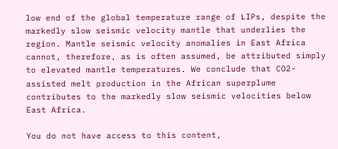low end of the global temperature range of LIPs, despite the markedly slow seismic velocity mantle that underlies the region. Mantle seismic velocity anomalies in East Africa cannot, therefore, as is often assumed, be attributed simply to elevated mantle temperatures. We conclude that CO2-assisted melt production in the African superplume contributes to the markedly slow seismic velocities below East Africa.

You do not have access to this content,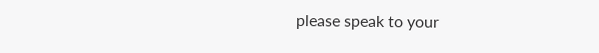please speak to your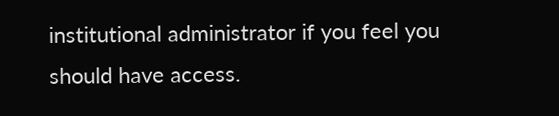institutional administrator if you feel you should have access.